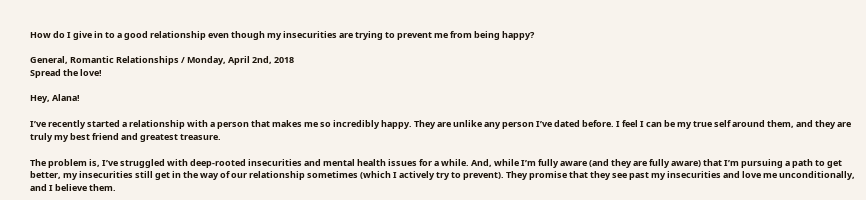How do I give in to a good relationship even though my insecurities are trying to prevent me from being happy?

General, Romantic Relationships / Monday, April 2nd, 2018
Spread the love!

Hey, Alana!

I’ve recently started a relationship with a person that makes me so incredibly happy. They are unlike any person I’ve dated before. I feel I can be my true self around them, and they are truly my best friend and greatest treasure.

The problem is, I’ve struggled with deep-rooted insecurities and mental health issues for a while. And, while I’m fully aware (and they are fully aware) that I’m pursuing a path to get better, my insecurities still get in the way of our relationship sometimes (which I actively try to prevent). They promise that they see past my insecurities and love me unconditionally, and I believe them.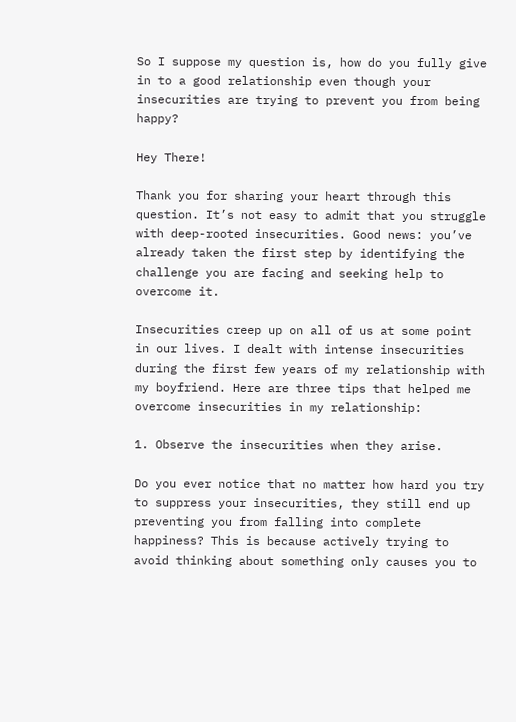So I suppose my question is, how do you fully give in to a good relationship even though your insecurities are trying to prevent you from being happy?

Hey There!

Thank you for sharing your heart through this question. It’s not easy to admit that you struggle with deep-rooted insecurities. Good news: you’ve already taken the first step by identifying the challenge you are facing and seeking help to overcome it.

Insecurities creep up on all of us at some point in our lives. I dealt with intense insecurities during the first few years of my relationship with my boyfriend. Here are three tips that helped me overcome insecurities in my relationship:

1. Observe the insecurities when they arise.

Do you ever notice that no matter how hard you try to suppress your insecurities, they still end up preventing you from falling into complete happiness? This is because actively trying to avoid thinking about something only causes you to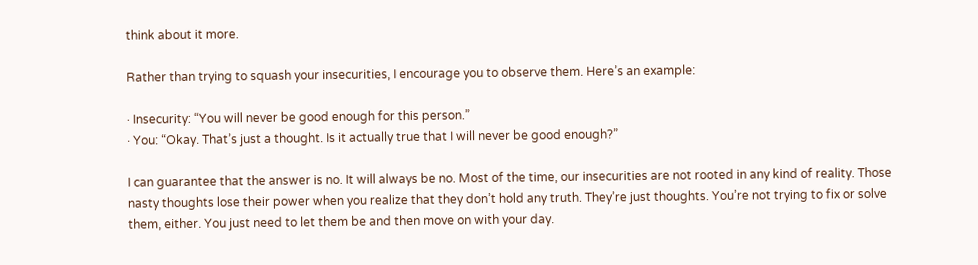think about it more.

Rather than trying to squash your insecurities, I encourage you to observe them. Here’s an example:

· Insecurity: “You will never be good enough for this person.”
· You: “Okay. That’s just a thought. Is it actually true that I will never be good enough?”

I can guarantee that the answer is no. It will always be no. Most of the time, our insecurities are not rooted in any kind of reality. Those nasty thoughts lose their power when you realize that they don’t hold any truth. They’re just thoughts. You’re not trying to fix or solve them, either. You just need to let them be and then move on with your day.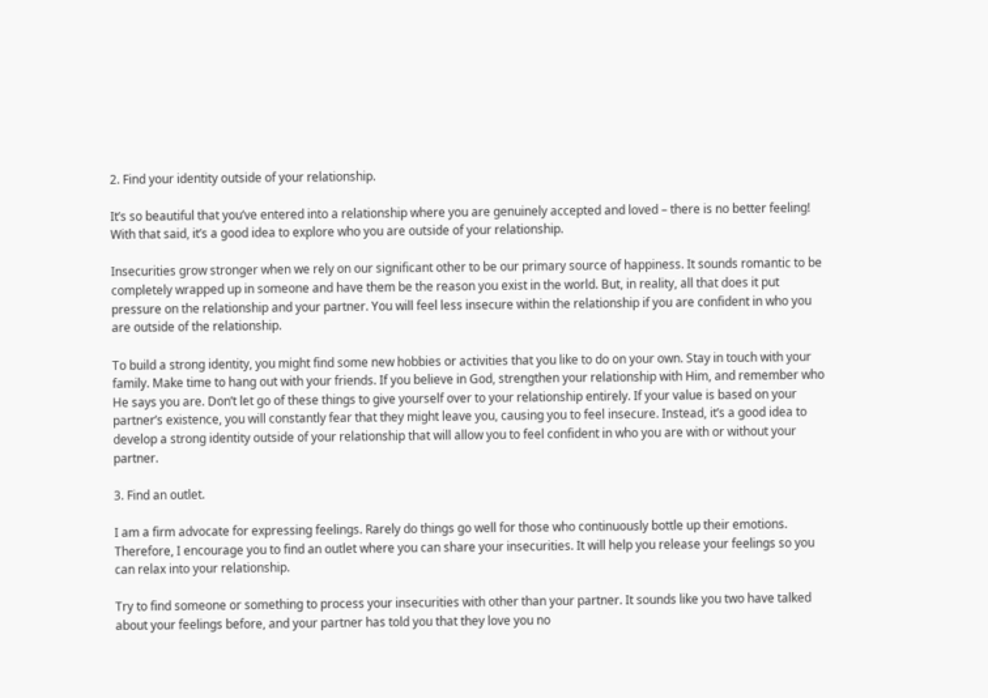2. Find your identity outside of your relationship.

It’s so beautiful that you’ve entered into a relationship where you are genuinely accepted and loved – there is no better feeling! With that said, it’s a good idea to explore who you are outside of your relationship.

Insecurities grow stronger when we rely on our significant other to be our primary source of happiness. It sounds romantic to be completely wrapped up in someone and have them be the reason you exist in the world. But, in reality, all that does it put pressure on the relationship and your partner. You will feel less insecure within the relationship if you are confident in who you are outside of the relationship.

To build a strong identity, you might find some new hobbies or activities that you like to do on your own. Stay in touch with your family. Make time to hang out with your friends. If you believe in God, strengthen your relationship with Him, and remember who He says you are. Don’t let go of these things to give yourself over to your relationship entirely. If your value is based on your partner’s existence, you will constantly fear that they might leave you, causing you to feel insecure. Instead, it’s a good idea to develop a strong identity outside of your relationship that will allow you to feel confident in who you are with or without your partner.

3. Find an outlet.

I am a firm advocate for expressing feelings. Rarely do things go well for those who continuously bottle up their emotions. Therefore, I encourage you to find an outlet where you can share your insecurities. It will help you release your feelings so you can relax into your relationship.

Try to find someone or something to process your insecurities with other than your partner. It sounds like you two have talked about your feelings before, and your partner has told you that they love you no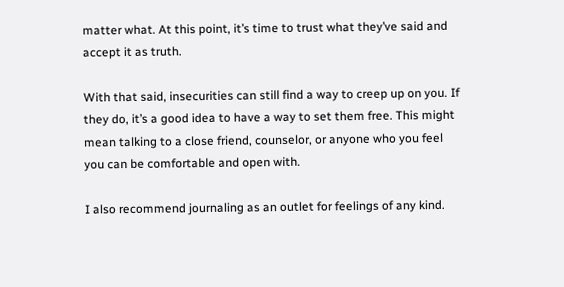matter what. At this point, it’s time to trust what they’ve said and accept it as truth.

With that said, insecurities can still find a way to creep up on you. If they do, it’s a good idea to have a way to set them free. This might mean talking to a close friend, counselor, or anyone who you feel you can be comfortable and open with.

I also recommend journaling as an outlet for feelings of any kind.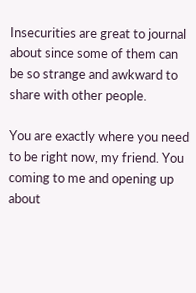Insecurities are great to journal about since some of them can be so strange and awkward to share with other people.

You are exactly where you need to be right now, my friend. You coming to me and opening up about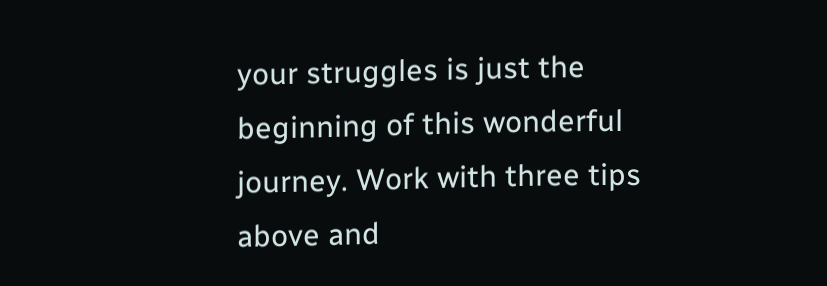your struggles is just the beginning of this wonderful journey. Work with three tips above and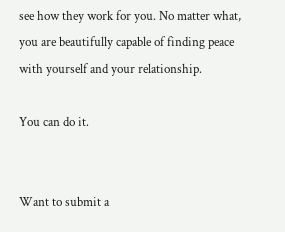see how they work for you. No matter what, you are beautifully capable of finding peace with yourself and your relationship.

You can do it.


Want to submit a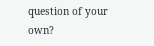question of your own?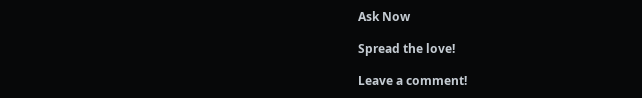Ask Now

Spread the love!

Leave a comment!